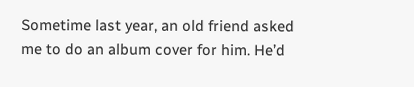Sometime last year, an old friend asked me to do an album cover for him. He’d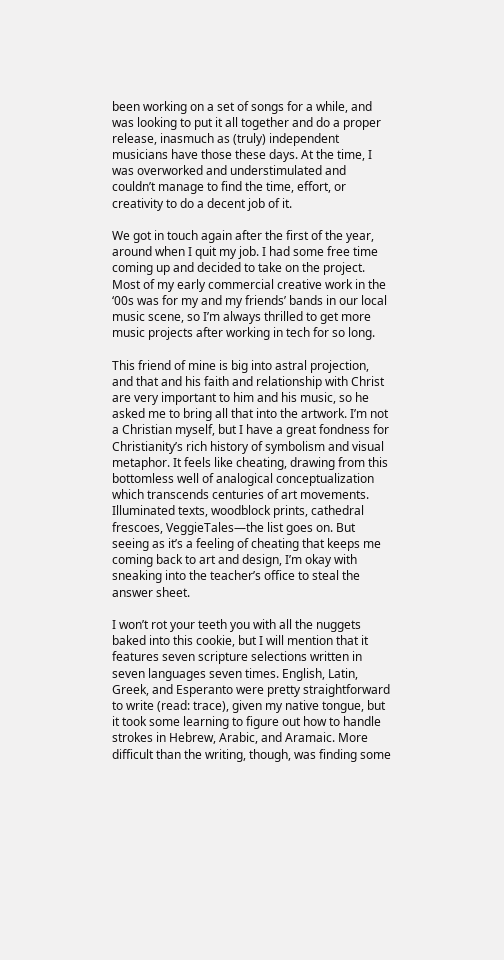been working on a set of songs for a while, and was looking to put it all together and do a proper release, inasmuch as (truly) independent musicians have those these days. At the time, I was overworked and understimulated and couldn’t manage to find the time, effort, or creativity to do a decent job of it.

We got in touch again after the first of the year, around when I quit my job. I had some free time coming up and decided to take on the project. Most of my early commercial creative work in the ‘00s was for my and my friends’ bands in our local music scene, so I’m always thrilled to get more music projects after working in tech for so long.

This friend of mine is big into astral projection, and that and his faith and relationship with Christ are very important to him and his music, so he asked me to bring all that into the artwork. I’m not a Christian myself, but I have a great fondness for Christianity’s rich history of symbolism and visual metaphor. It feels like cheating, drawing from this bottomless well of analogical conceptualization which transcends centuries of art movements. Illuminated texts, woodblock prints, cathedral frescoes, VeggieTales—the list goes on. But seeing as it’s a feeling of cheating that keeps me coming back to art and design, I’m okay with sneaking into the teacher’s office to steal the answer sheet.

I won’t rot your teeth you with all the nuggets baked into this cookie, but I will mention that it features seven scripture selections written in seven languages seven times. English, Latin, Greek, and Esperanto were pretty straightforward to write (read: trace), given my native tongue, but it took some learning to figure out how to handle strokes in Hebrew, Arabic, and Aramaic. More difficult than the writing, though, was finding some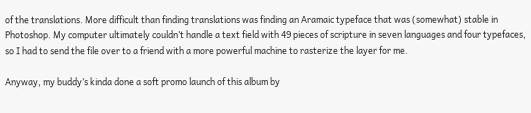of the translations. More difficult than finding translations was finding an Aramaic typeface that was (somewhat) stable in Photoshop. My computer ultimately couldn’t handle a text field with 49 pieces of scripture in seven languages and four typefaces, so I had to send the file over to a friend with a more powerful machine to rasterize the layer for me.

Anyway, my buddy’s kinda done a soft promo launch of this album by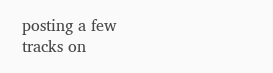posting a few tracks on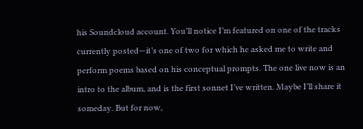his Soundcloud account. You’ll notice I’m featured on one of the tracks currently posted—it’s one of two for which he asked me to write and perform poems based on his conceptual prompts. The one live now is an intro to the album, and is the first sonnet I’ve written. Maybe I’ll share it someday. But for now,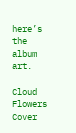here’s the album art.

Cloud Flowers Cover